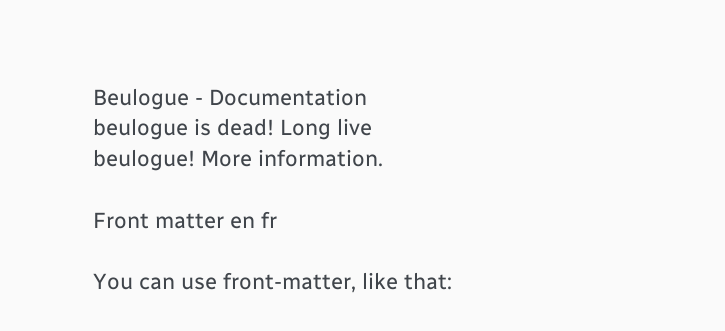Beulogue - Documentation
beulogue is dead! Long live beulogue! More information.

Front matter en fr

You can use front-matter, like that: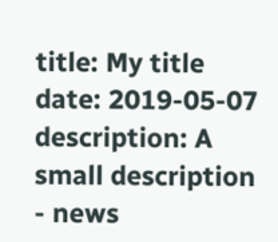title: My title
date: 2019-05-07
description: A small description
- news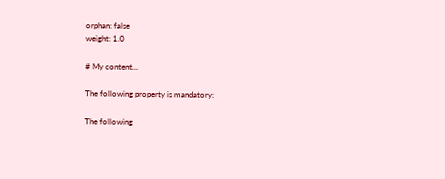orphan: false
weight: 1.0

# My content...

The following property is mandatory:

The following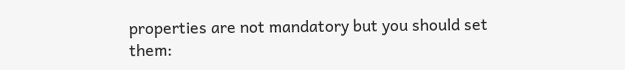properties are not mandatory but you should set them: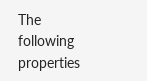The following properties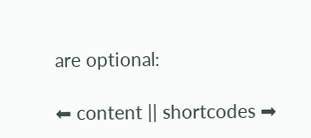are optional:

⬅ content || shortcodes ➡